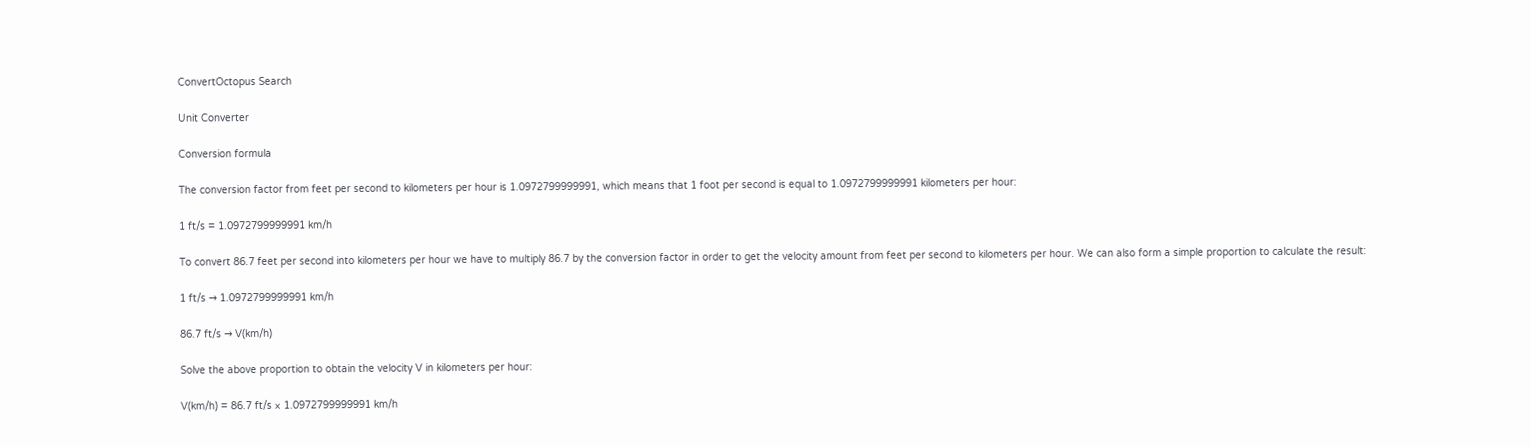ConvertOctopus Search

Unit Converter

Conversion formula

The conversion factor from feet per second to kilometers per hour is 1.0972799999991, which means that 1 foot per second is equal to 1.0972799999991 kilometers per hour:

1 ft/s = 1.0972799999991 km/h

To convert 86.7 feet per second into kilometers per hour we have to multiply 86.7 by the conversion factor in order to get the velocity amount from feet per second to kilometers per hour. We can also form a simple proportion to calculate the result:

1 ft/s → 1.0972799999991 km/h

86.7 ft/s → V(km/h)

Solve the above proportion to obtain the velocity V in kilometers per hour:

V(km/h) = 86.7 ft/s × 1.0972799999991 km/h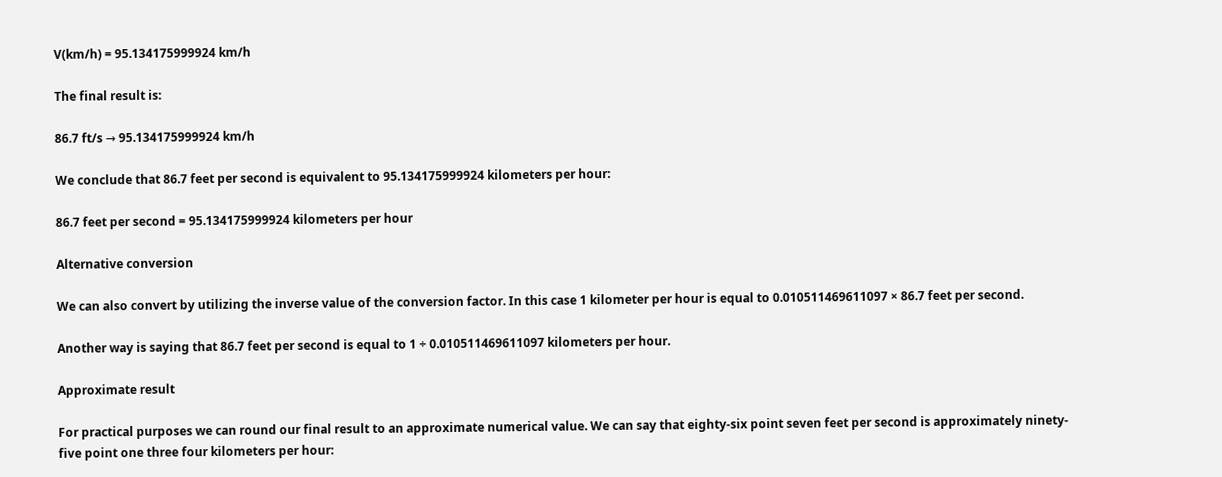V(km/h) = 95.134175999924 km/h

The final result is:

86.7 ft/s → 95.134175999924 km/h

We conclude that 86.7 feet per second is equivalent to 95.134175999924 kilometers per hour:

86.7 feet per second = 95.134175999924 kilometers per hour

Alternative conversion

We can also convert by utilizing the inverse value of the conversion factor. In this case 1 kilometer per hour is equal to 0.010511469611097 × 86.7 feet per second.

Another way is saying that 86.7 feet per second is equal to 1 ÷ 0.010511469611097 kilometers per hour.

Approximate result

For practical purposes we can round our final result to an approximate numerical value. We can say that eighty-six point seven feet per second is approximately ninety-five point one three four kilometers per hour: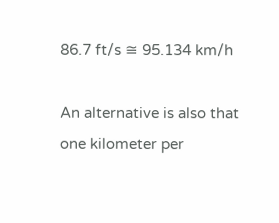86.7 ft/s ≅ 95.134 km/h

An alternative is also that one kilometer per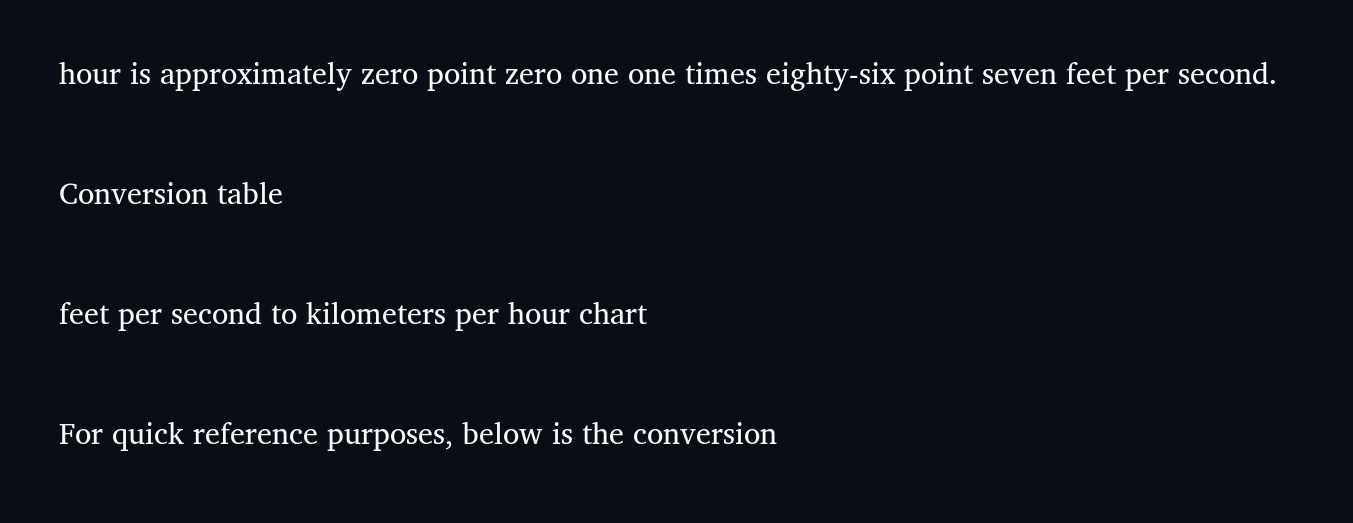hour is approximately zero point zero one one times eighty-six point seven feet per second.

Conversion table

feet per second to kilometers per hour chart

For quick reference purposes, below is the conversion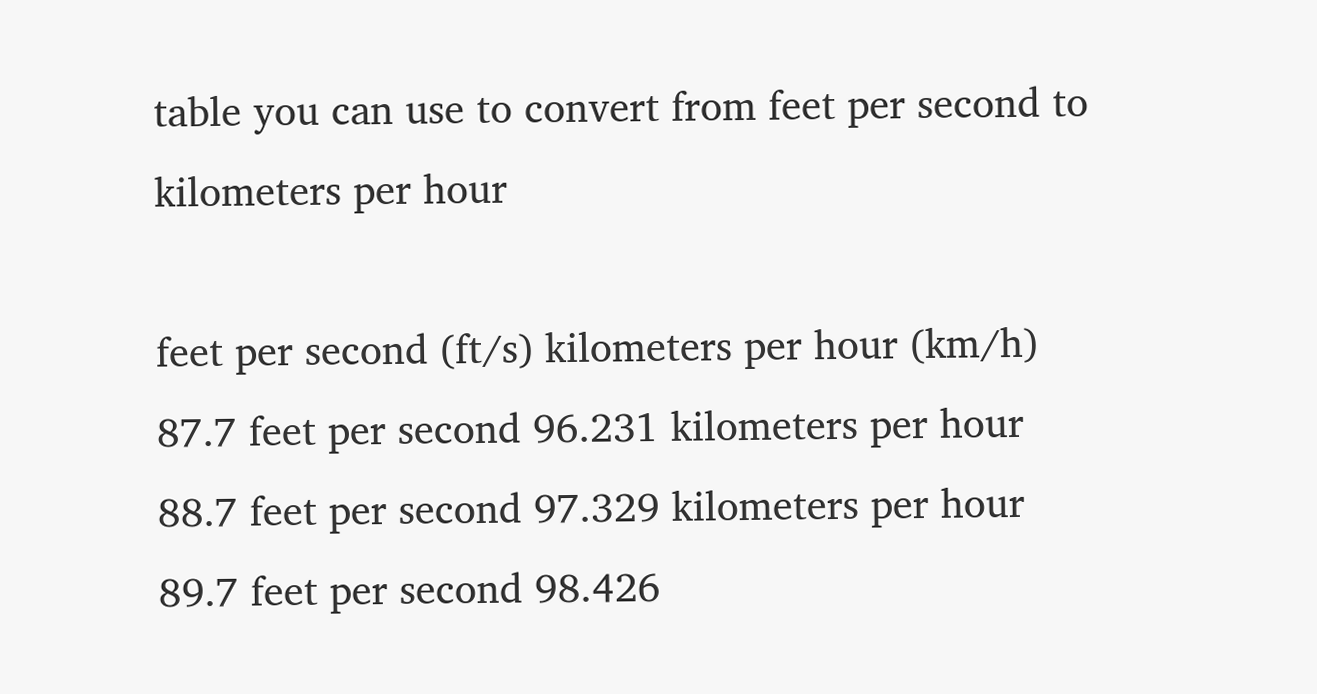table you can use to convert from feet per second to kilometers per hour

feet per second (ft/s) kilometers per hour (km/h)
87.7 feet per second 96.231 kilometers per hour
88.7 feet per second 97.329 kilometers per hour
89.7 feet per second 98.426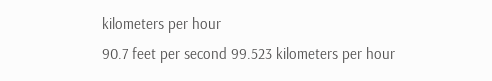kilometers per hour
90.7 feet per second 99.523 kilometers per hour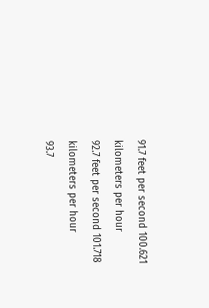91.7 feet per second 100.621 kilometers per hour
92.7 feet per second 101.718 kilometers per hour
93.7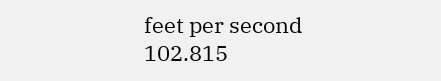feet per second 102.815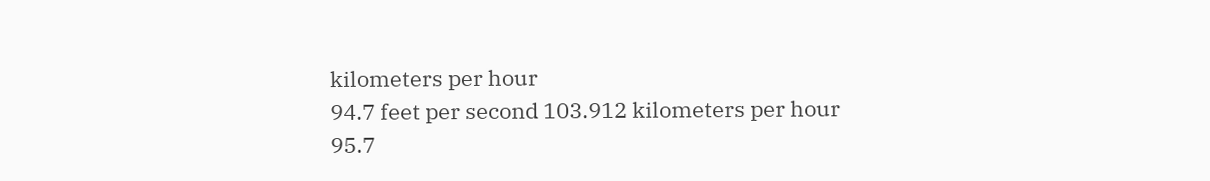kilometers per hour
94.7 feet per second 103.912 kilometers per hour
95.7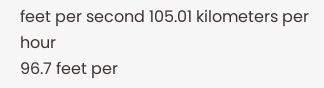feet per second 105.01 kilometers per hour
96.7 feet per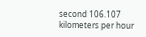second 106.107 kilometers per hour